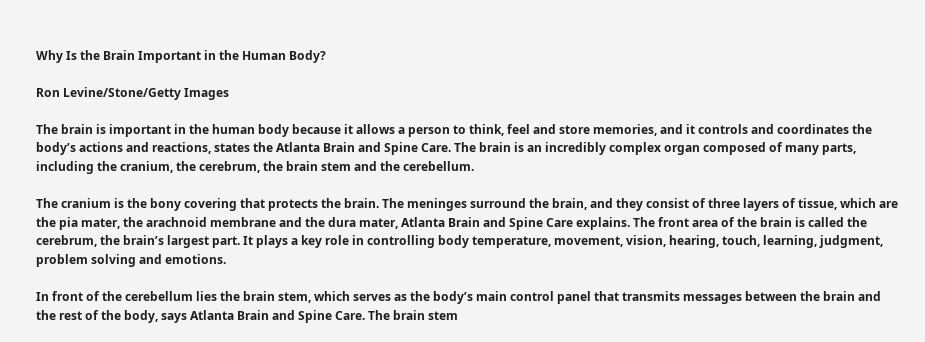Why Is the Brain Important in the Human Body?

Ron Levine/Stone/Getty Images

The brain is important in the human body because it allows a person to think, feel and store memories, and it controls and coordinates the body’s actions and reactions, states the Atlanta Brain and Spine Care. The brain is an incredibly complex organ composed of many parts, including the cranium, the cerebrum, the brain stem and the cerebellum.

The cranium is the bony covering that protects the brain. The meninges surround the brain, and they consist of three layers of tissue, which are the pia mater, the arachnoid membrane and the dura mater, Atlanta Brain and Spine Care explains. The front area of the brain is called the cerebrum, the brain’s largest part. It plays a key role in controlling body temperature, movement, vision, hearing, touch, learning, judgment, problem solving and emotions.

In front of the cerebellum lies the brain stem, which serves as the body’s main control panel that transmits messages between the brain and the rest of the body, says Atlanta Brain and Spine Care. The brain stem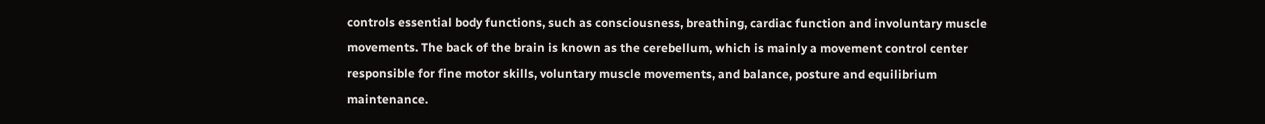controls essential body functions, such as consciousness, breathing, cardiac function and involuntary muscle movements. The back of the brain is known as the cerebellum, which is mainly a movement control center responsible for fine motor skills, voluntary muscle movements, and balance, posture and equilibrium maintenance.